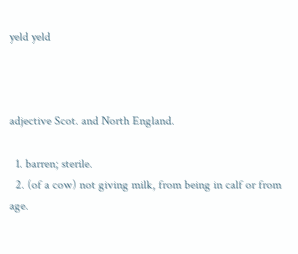yeld yeld



adjective Scot. and North England.

  1. barren; sterile.
  2. (of a cow) not giving milk, from being in calf or from age.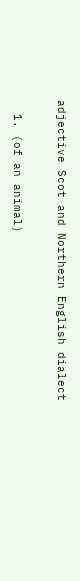adjective Scot and Northern English dialect

  1. (of an animal)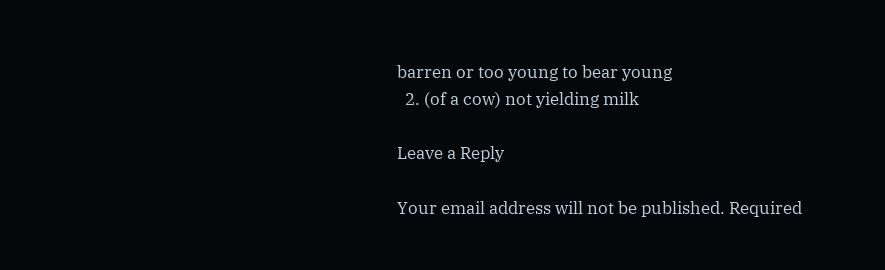barren or too young to bear young
  2. (of a cow) not yielding milk

Leave a Reply

Your email address will not be published. Required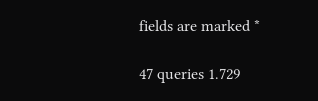fields are marked *

47 queries 1.729